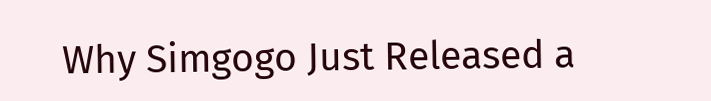Why Simgogo Just Released a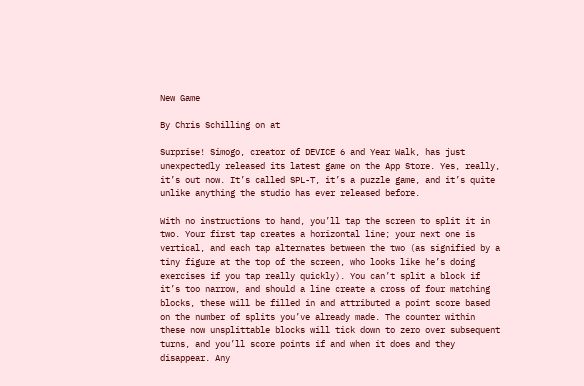New Game

By Chris Schilling on at

Surprise! Simogo, creator of DEVICE 6 and Year Walk, has just unexpectedly released its latest game on the App Store. Yes, really, it’s out now. It’s called SPL-T, it’s a puzzle game, and it’s quite unlike anything the studio has ever released before.

With no instructions to hand, you’ll tap the screen to split it in two. Your first tap creates a horizontal line; your next one is vertical, and each tap alternates between the two (as signified by a tiny figure at the top of the screen, who looks like he’s doing exercises if you tap really quickly). You can’t split a block if it’s too narrow, and should a line create a cross of four matching blocks, these will be filled in and attributed a point score based on the number of splits you’ve already made. The counter within these now unsplittable blocks will tick down to zero over subsequent turns, and you’ll score points if and when it does and they disappear. Any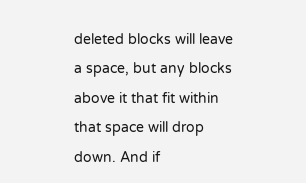deleted blocks will leave a space, but any blocks above it that fit within that space will drop down. And if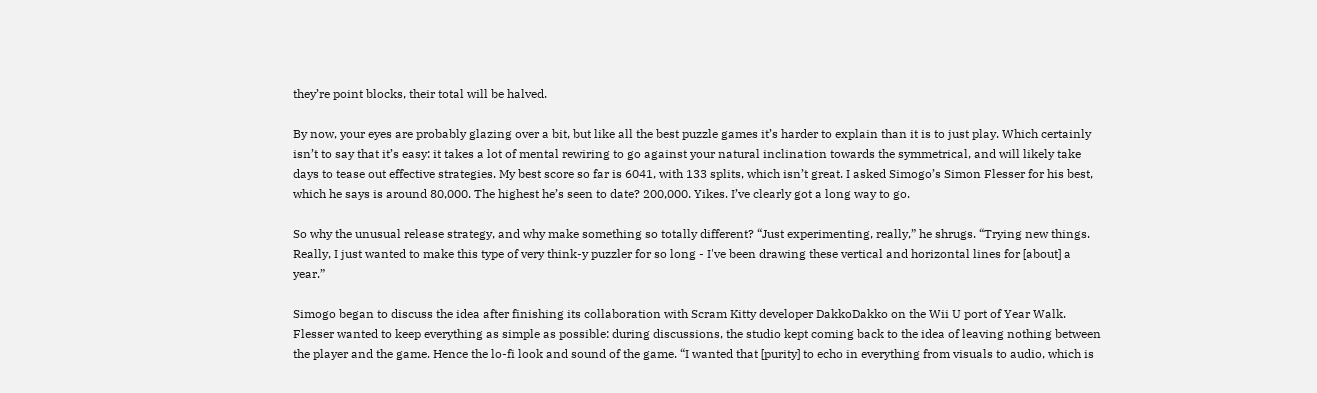they’re point blocks, their total will be halved.

By now, your eyes are probably glazing over a bit, but like all the best puzzle games it’s harder to explain than it is to just play. Which certainly isn’t to say that it’s easy: it takes a lot of mental rewiring to go against your natural inclination towards the symmetrical, and will likely take days to tease out effective strategies. My best score so far is 6041, with 133 splits, which isn’t great. I asked Simogo’s Simon Flesser for his best, which he says is around 80,000. The highest he’s seen to date? 200,000. Yikes. I’ve clearly got a long way to go.

So why the unusual release strategy, and why make something so totally different? “Just experimenting, really,” he shrugs. “Trying new things. Really, I just wanted to make this type of very think-y puzzler for so long - I've been drawing these vertical and horizontal lines for [about] a year.”

Simogo began to discuss the idea after finishing its collaboration with Scram Kitty developer DakkoDakko on the Wii U port of Year Walk. Flesser wanted to keep everything as simple as possible: during discussions, the studio kept coming back to the idea of leaving nothing between the player and the game. Hence the lo-fi look and sound of the game. “I wanted that [purity] to echo in everything from visuals to audio, which is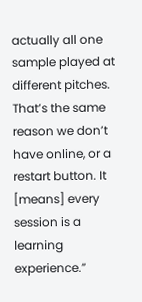actually all one sample played at different pitches. That’s the same reason we don’t have online, or a restart button. It [means] every session is a learning experience.”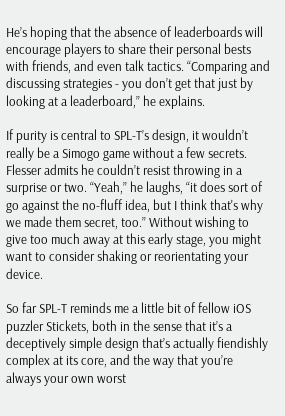He’s hoping that the absence of leaderboards will encourage players to share their personal bests with friends, and even talk tactics. “Comparing and discussing strategies - you don’t get that just by looking at a leaderboard,” he explains.

If purity is central to SPL-T’s design, it wouldn’t really be a Simogo game without a few secrets. Flesser admits he couldn’t resist throwing in a surprise or two. “Yeah,” he laughs, “it does sort of go against the no-fluff idea, but I think that's why we made them secret, too.” Without wishing to give too much away at this early stage, you might want to consider shaking or reorientating your device.

So far SPL-T reminds me a little bit of fellow iOS puzzler Stickets, both in the sense that it’s a deceptively simple design that’s actually fiendishly complex at its core, and the way that you’re always your own worst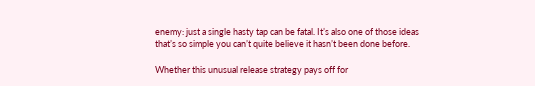enemy: just a single hasty tap can be fatal. It’s also one of those ideas that’s so simple you can’t quite believe it hasn’t been done before.

Whether this unusual release strategy pays off for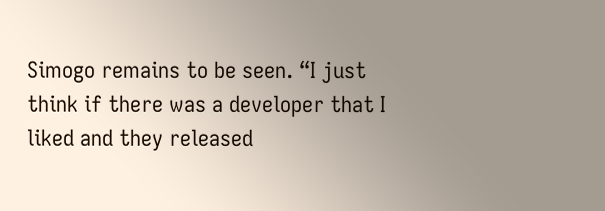Simogo remains to be seen. “I just think if there was a developer that I liked and they released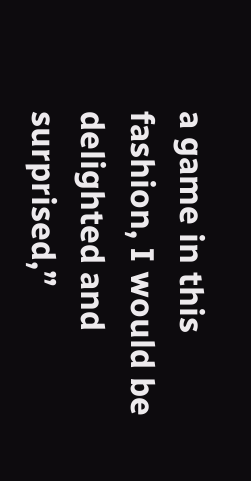a game in this fashion, I would be delighted and surprised,”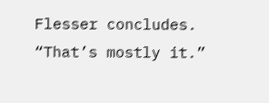Flesser concludes. “That’s mostly it.”